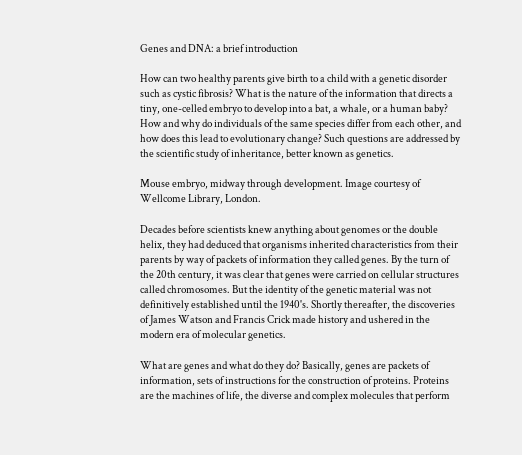Genes and DNA: a brief introduction

How can two healthy parents give birth to a child with a genetic disorder such as cystic fibrosis? What is the nature of the information that directs a tiny, one-celled embryo to develop into a bat, a whale, or a human baby? How and why do individuals of the same species differ from each other, and how does this lead to evolutionary change? Such questions are addressed by the scientific study of inheritance, better known as genetics.

Mouse embryo, midway through development. Image courtesy of Wellcome Library, London.

Decades before scientists knew anything about genomes or the double helix, they had deduced that organisms inherited characteristics from their parents by way of packets of information they called genes. By the turn of the 20th century, it was clear that genes were carried on cellular structures called chromosomes. But the identity of the genetic material was not definitively established until the 1940's. Shortly thereafter, the discoveries of James Watson and Francis Crick made history and ushered in the modern era of molecular genetics.

What are genes and what do they do? Basically, genes are packets of information, sets of instructions for the construction of proteins. Proteins are the machines of life, the diverse and complex molecules that perform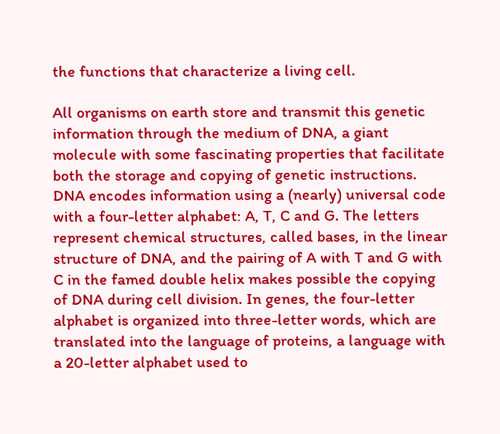the functions that characterize a living cell.

All organisms on earth store and transmit this genetic information through the medium of DNA, a giant molecule with some fascinating properties that facilitate both the storage and copying of genetic instructions. DNA encodes information using a (nearly) universal code with a four-letter alphabet: A, T, C and G. The letters represent chemical structures, called bases, in the linear structure of DNA, and the pairing of A with T and G with C in the famed double helix makes possible the copying of DNA during cell division. In genes, the four-letter alphabet is organized into three-letter words, which are translated into the language of proteins, a language with a 20-letter alphabet used to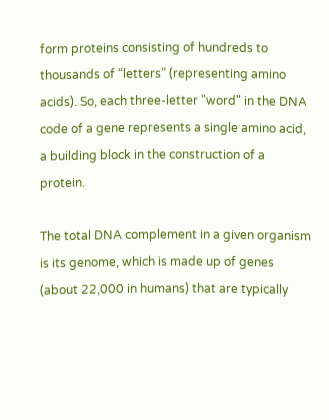form proteins consisting of hundreds to thousands of “letters” (representing amino acids). So, each three-letter "word" in the DNA code of a gene represents a single amino acid, a building block in the construction of a protein.

The total DNA complement in a given organism is its genome, which is made up of genes (about 22,000 in humans) that are typically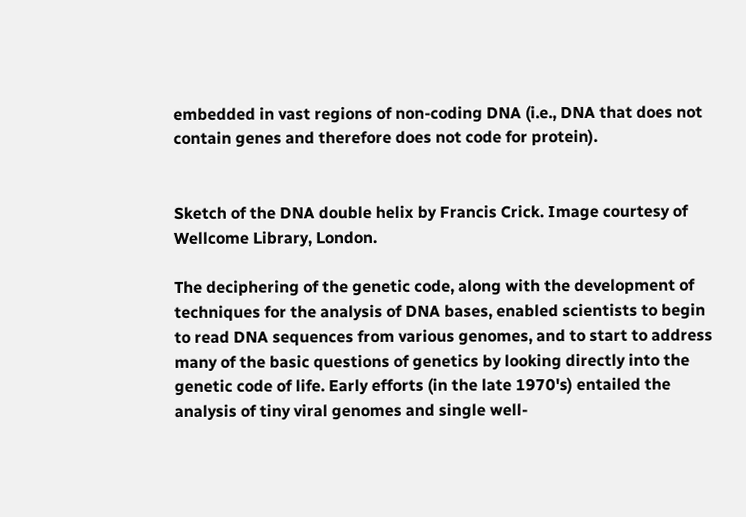embedded in vast regions of non-coding DNA (i.e., DNA that does not contain genes and therefore does not code for protein).


Sketch of the DNA double helix by Francis Crick. Image courtesy of Wellcome Library, London.

The deciphering of the genetic code, along with the development of techniques for the analysis of DNA bases, enabled scientists to begin to read DNA sequences from various genomes, and to start to address many of the basic questions of genetics by looking directly into the genetic code of life. Early efforts (in the late 1970's) entailed the analysis of tiny viral genomes and single well-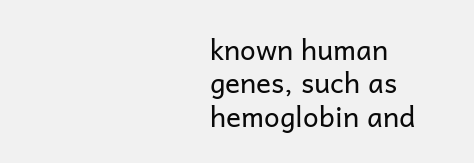known human genes, such as hemoglobin and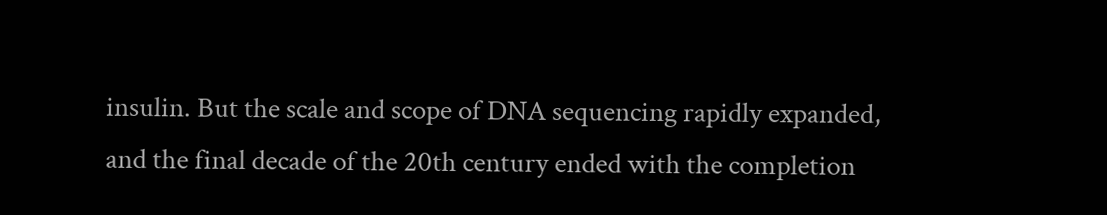insulin. But the scale and scope of DNA sequencing rapidly expanded, and the final decade of the 20th century ended with the completion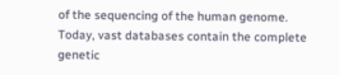of the sequencing of the human genome. Today, vast databases contain the complete genetic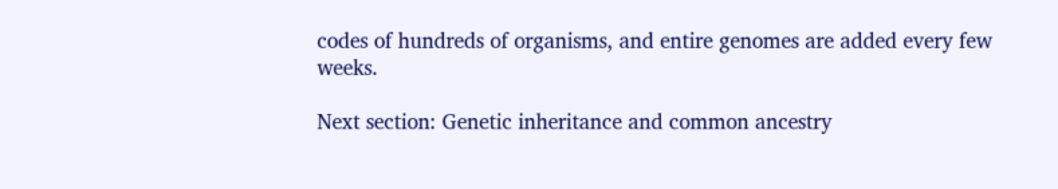codes of hundreds of organisms, and entire genomes are added every few weeks.

Next section: Genetic inheritance and common ancestry